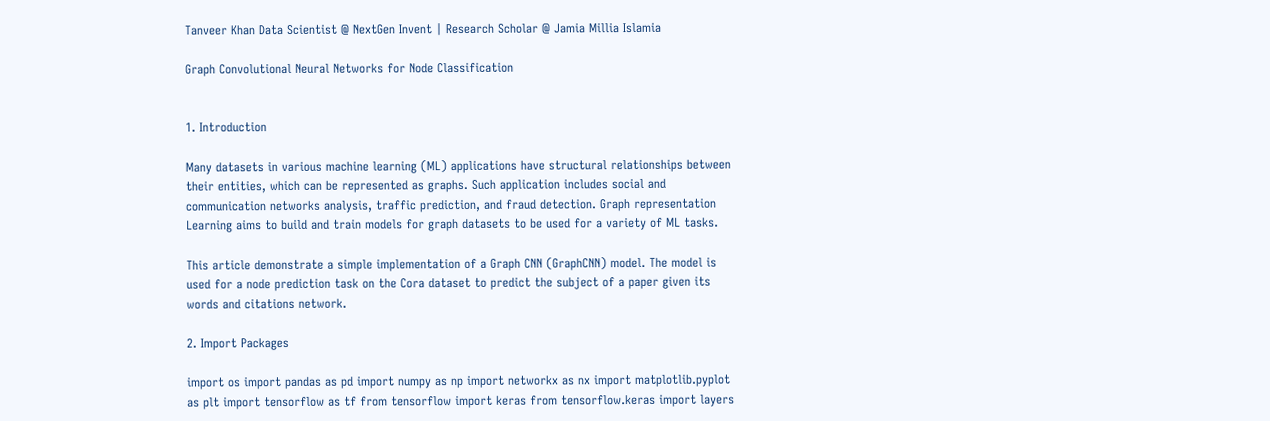Tanveer Khan Data Scientist @ NextGen Invent | Research Scholar @ Jamia Millia Islamia

Graph Convolutional Neural Networks for Node Classification


1. Introduction

Many datasets in various machine learning (ML) applications have structural relationships between their entities, which can be represented as graphs. Such application includes social and communication networks analysis, traffic prediction, and fraud detection. Graph representation Learning aims to build and train models for graph datasets to be used for a variety of ML tasks.

This article demonstrate a simple implementation of a Graph CNN (GraphCNN) model. The model is used for a node prediction task on the Cora dataset to predict the subject of a paper given its words and citations network.

2. Import Packages

import os import pandas as pd import numpy as np import networkx as nx import matplotlib.pyplot as plt import tensorflow as tf from tensorflow import keras from tensorflow.keras import layers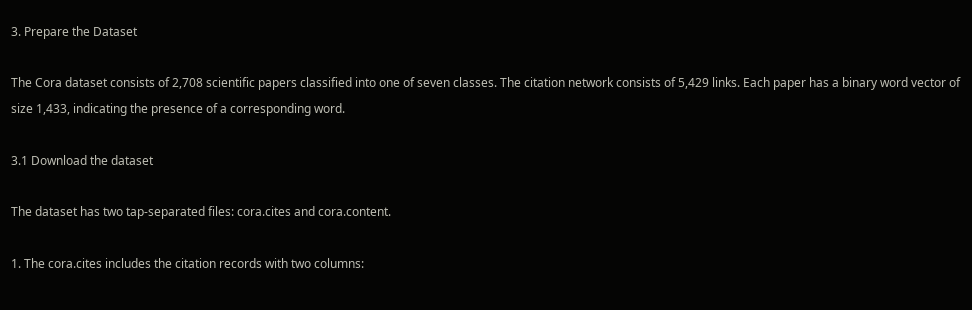3. Prepare the Dataset

The Cora dataset consists of 2,708 scientific papers classified into one of seven classes. The citation network consists of 5,429 links. Each paper has a binary word vector of size 1,433, indicating the presence of a corresponding word.

3.1 Download the dataset

The dataset has two tap-separated files: cora.cites and cora.content.

1. The cora.cites includes the citation records with two columns: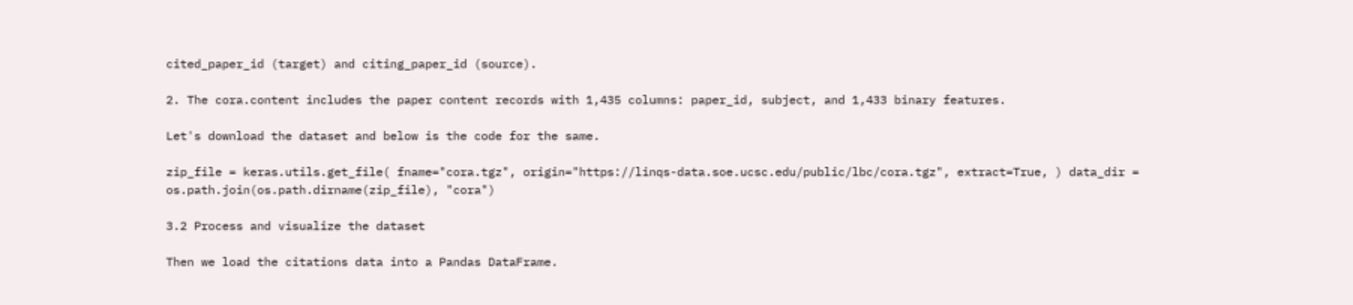cited_paper_id (target) and citing_paper_id (source).

2. The cora.content includes the paper content records with 1,435 columns: paper_id, subject, and 1,433 binary features.

Let's download the dataset and below is the code for the same.

zip_file = keras.utils.get_file( fname="cora.tgz", origin="https://linqs-data.soe.ucsc.edu/public/lbc/cora.tgz", extract=True, ) data_dir = os.path.join(os.path.dirname(zip_file), "cora")

3.2 Process and visualize the dataset

Then we load the citations data into a Pandas DataFrame.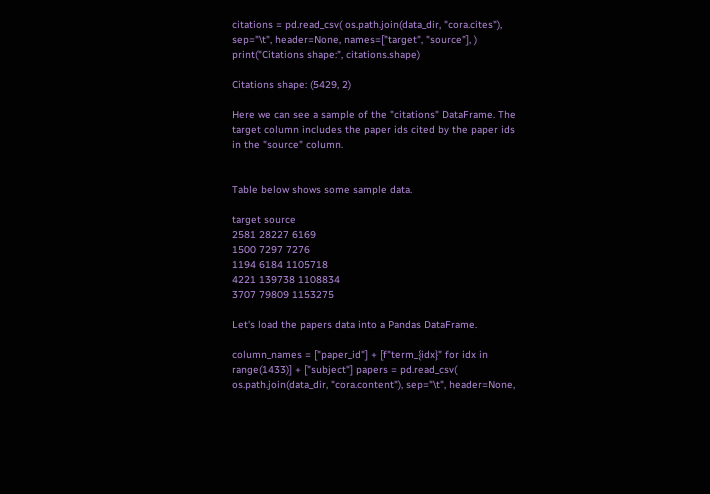citations = pd.read_csv( os.path.join(data_dir, "cora.cites"), sep="\t", header=None, names=["target", "source"], ) print("Citations shape:", citations.shape)

Citations shape: (5429, 2)

Here we can see a sample of the "citations" DataFrame. The target column includes the paper ids cited by the paper ids in the "source" column.


Table below shows some sample data.

target source
2581 28227 6169
1500 7297 7276
1194 6184 1105718
4221 139738 1108834
3707 79809 1153275

Let's load the papers data into a Pandas DataFrame.

column_names = ["paper_id"] + [f"term_{idx}" for idx in range(1433)] + ["subject"] papers = pd.read_csv( os.path.join(data_dir, "cora.content"), sep="\t", header=None,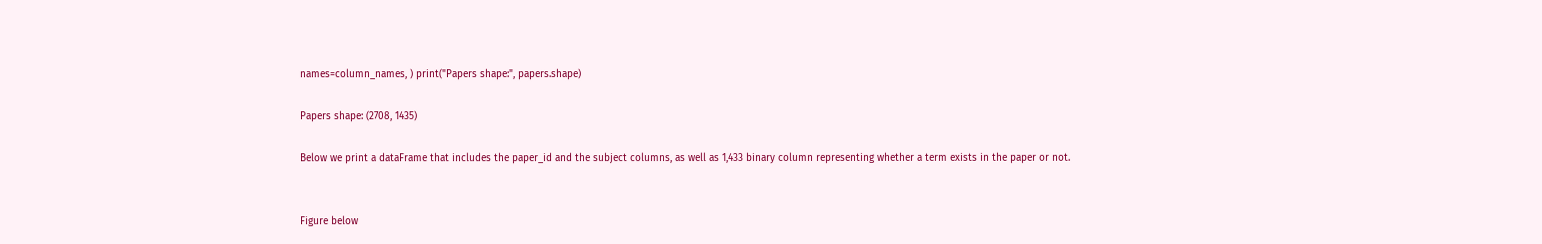names=column_names, ) print("Papers shape:", papers.shape)

Papers shape: (2708, 1435)

Below we print a dataFrame that includes the paper_id and the subject columns, as well as 1,433 binary column representing whether a term exists in the paper or not.


Figure below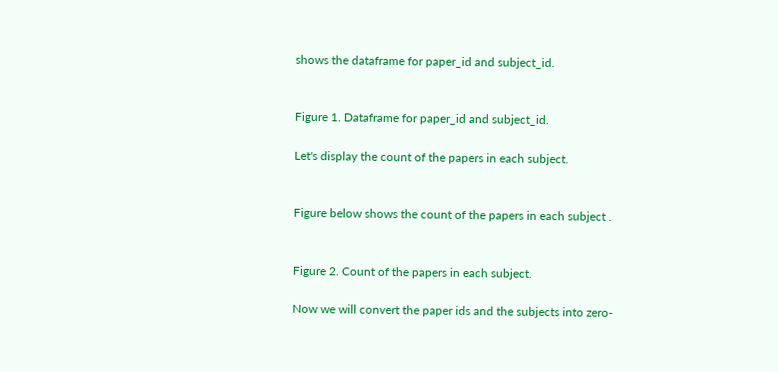shows the dataframe for paper_id and subject_id.


Figure 1. Dataframe for paper_id and subject_id.

Let's display the count of the papers in each subject.


Figure below shows the count of the papers in each subject .


Figure 2. Count of the papers in each subject.

Now we will convert the paper ids and the subjects into zero-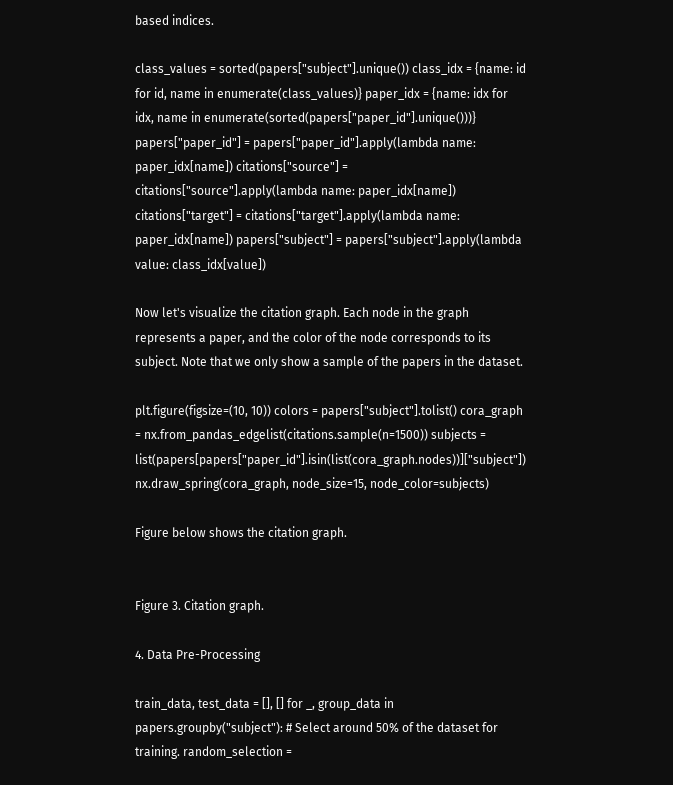based indices.

class_values = sorted(papers["subject"].unique()) class_idx = {name: id for id, name in enumerate(class_values)} paper_idx = {name: idx for idx, name in enumerate(sorted(papers["paper_id"].unique()))} papers["paper_id"] = papers["paper_id"].apply(lambda name: paper_idx[name]) citations["source"] = citations["source"].apply(lambda name: paper_idx[name]) citations["target"] = citations["target"].apply(lambda name: paper_idx[name]) papers["subject"] = papers["subject"].apply(lambda value: class_idx[value])

Now let's visualize the citation graph. Each node in the graph represents a paper, and the color of the node corresponds to its subject. Note that we only show a sample of the papers in the dataset.

plt.figure(figsize=(10, 10)) colors = papers["subject"].tolist() cora_graph = nx.from_pandas_edgelist(citations.sample(n=1500)) subjects = list(papers[papers["paper_id"].isin(list(cora_graph.nodes))]["subject"]) nx.draw_spring(cora_graph, node_size=15, node_color=subjects)

Figure below shows the citation graph.


Figure 3. Citation graph.

4. Data Pre-Processing

train_data, test_data = [], [] for _, group_data in papers.groupby("subject"): # Select around 50% of the dataset for training. random_selection =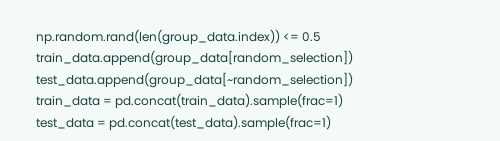np.random.rand(len(group_data.index)) <= 0.5 train_data.append(group_data[random_selection]) test_data.append(group_data[~random_selection]) train_data = pd.concat(train_data).sample(frac=1) test_data = pd.concat(test_data).sample(frac=1)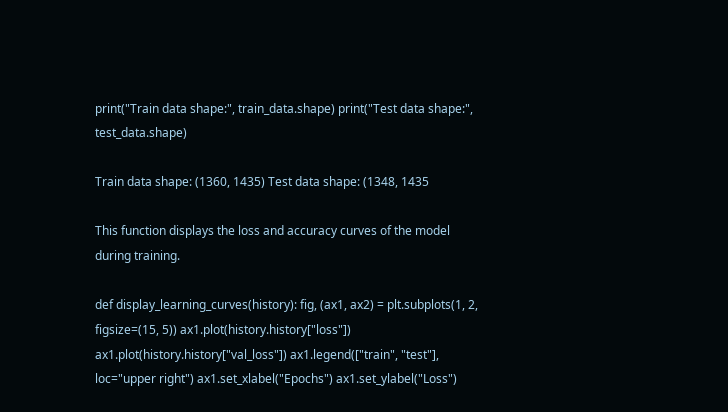print("Train data shape:", train_data.shape) print("Test data shape:", test_data.shape)

Train data shape: (1360, 1435) Test data shape: (1348, 1435

This function displays the loss and accuracy curves of the model during training.

def display_learning_curves(history): fig, (ax1, ax2) = plt.subplots(1, 2, figsize=(15, 5)) ax1.plot(history.history["loss"]) ax1.plot(history.history["val_loss"]) ax1.legend(["train", "test"], loc="upper right") ax1.set_xlabel("Epochs") ax1.set_ylabel("Loss")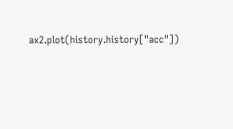ax2.plot(history.history["acc"])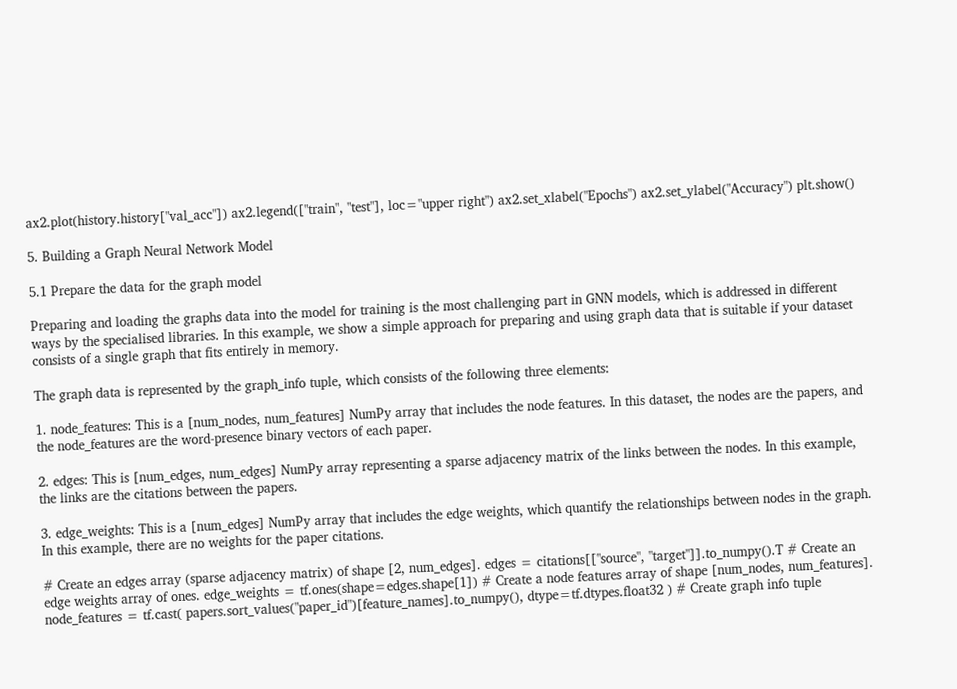ax2.plot(history.history["val_acc"]) ax2.legend(["train", "test"], loc="upper right") ax2.set_xlabel("Epochs") ax2.set_ylabel("Accuracy") plt.show()

5. Building a Graph Neural Network Model

5.1 Prepare the data for the graph model

Preparing and loading the graphs data into the model for training is the most challenging part in GNN models, which is addressed in different ways by the specialised libraries. In this example, we show a simple approach for preparing and using graph data that is suitable if your dataset consists of a single graph that fits entirely in memory.

The graph data is represented by the graph_info tuple, which consists of the following three elements:

1. node_features: This is a [num_nodes, num_features] NumPy array that includes the node features. In this dataset, the nodes are the papers, and the node_features are the word-presence binary vectors of each paper.

2. edges: This is [num_edges, num_edges] NumPy array representing a sparse adjacency matrix of the links between the nodes. In this example, the links are the citations between the papers.

3. edge_weights: This is a [num_edges] NumPy array that includes the edge weights, which quantify the relationships between nodes in the graph. In this example, there are no weights for the paper citations.

# Create an edges array (sparse adjacency matrix) of shape [2, num_edges]. edges = citations[["source", "target"]].to_numpy().T # Create an edge weights array of ones. edge_weights = tf.ones(shape=edges.shape[1]) # Create a node features array of shape [num_nodes, num_features]. node_features = tf.cast( papers.sort_values("paper_id")[feature_names].to_numpy(), dtype=tf.dtypes.float32 ) # Create graph info tuple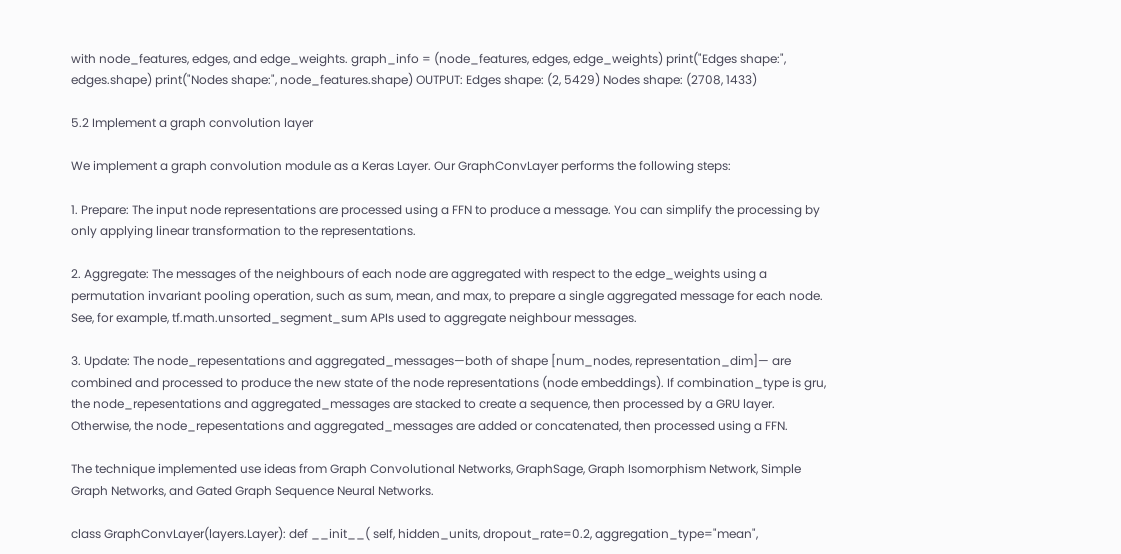with node_features, edges, and edge_weights. graph_info = (node_features, edges, edge_weights) print("Edges shape:", edges.shape) print("Nodes shape:", node_features.shape) OUTPUT: Edges shape: (2, 5429) Nodes shape: (2708, 1433)

5.2 Implement a graph convolution layer

We implement a graph convolution module as a Keras Layer. Our GraphConvLayer performs the following steps:

1. Prepare: The input node representations are processed using a FFN to produce a message. You can simplify the processing by only applying linear transformation to the representations.

2. Aggregate: The messages of the neighbours of each node are aggregated with respect to the edge_weights using a permutation invariant pooling operation, such as sum, mean, and max, to prepare a single aggregated message for each node. See, for example, tf.math.unsorted_segment_sum APIs used to aggregate neighbour messages.

3. Update: The node_repesentations and aggregated_messages—both of shape [num_nodes, representation_dim]— are combined and processed to produce the new state of the node representations (node embeddings). If combination_type is gru, the node_repesentations and aggregated_messages are stacked to create a sequence, then processed by a GRU layer. Otherwise, the node_repesentations and aggregated_messages are added or concatenated, then processed using a FFN.

The technique implemented use ideas from Graph Convolutional Networks, GraphSage, Graph Isomorphism Network, Simple Graph Networks, and Gated Graph Sequence Neural Networks.

class GraphConvLayer(layers.Layer): def __init__( self, hidden_units, dropout_rate=0.2, aggregation_type="mean",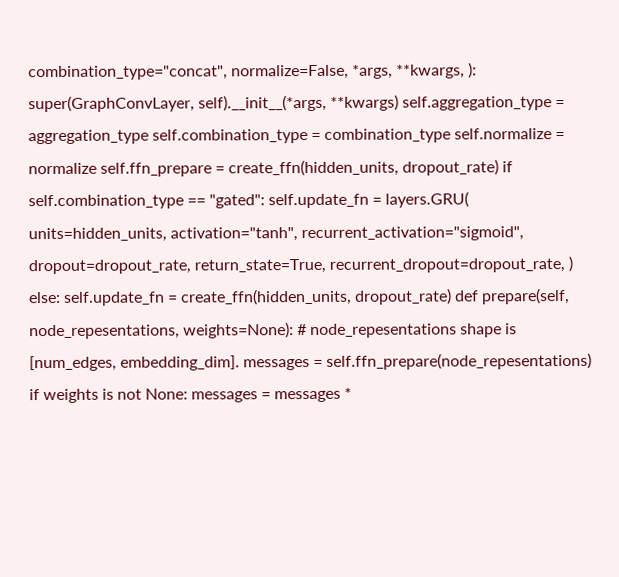combination_type="concat", normalize=False, *args, **kwargs, ): super(GraphConvLayer, self).__init__(*args, **kwargs) self.aggregation_type = aggregation_type self.combination_type = combination_type self.normalize = normalize self.ffn_prepare = create_ffn(hidden_units, dropout_rate) if self.combination_type == "gated": self.update_fn = layers.GRU( units=hidden_units, activation="tanh", recurrent_activation="sigmoid", dropout=dropout_rate, return_state=True, recurrent_dropout=dropout_rate, ) else: self.update_fn = create_ffn(hidden_units, dropout_rate) def prepare(self, node_repesentations, weights=None): # node_repesentations shape is [num_edges, embedding_dim]. messages = self.ffn_prepare(node_repesentations) if weights is not None: messages = messages *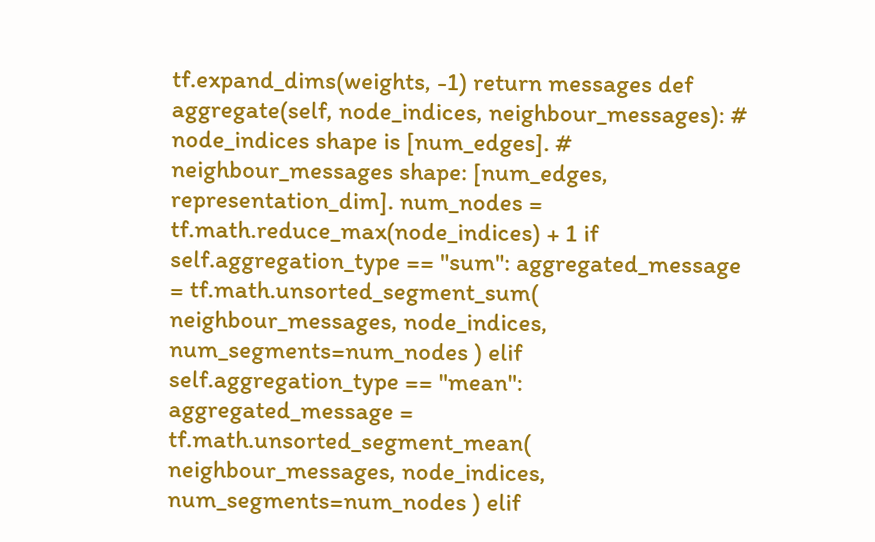tf.expand_dims(weights, -1) return messages def aggregate(self, node_indices, neighbour_messages): # node_indices shape is [num_edges]. # neighbour_messages shape: [num_edges, representation_dim]. num_nodes = tf.math.reduce_max(node_indices) + 1 if self.aggregation_type == "sum": aggregated_message = tf.math.unsorted_segment_sum( neighbour_messages, node_indices, num_segments=num_nodes ) elif self.aggregation_type == "mean": aggregated_message = tf.math.unsorted_segment_mean( neighbour_messages, node_indices, num_segments=num_nodes ) elif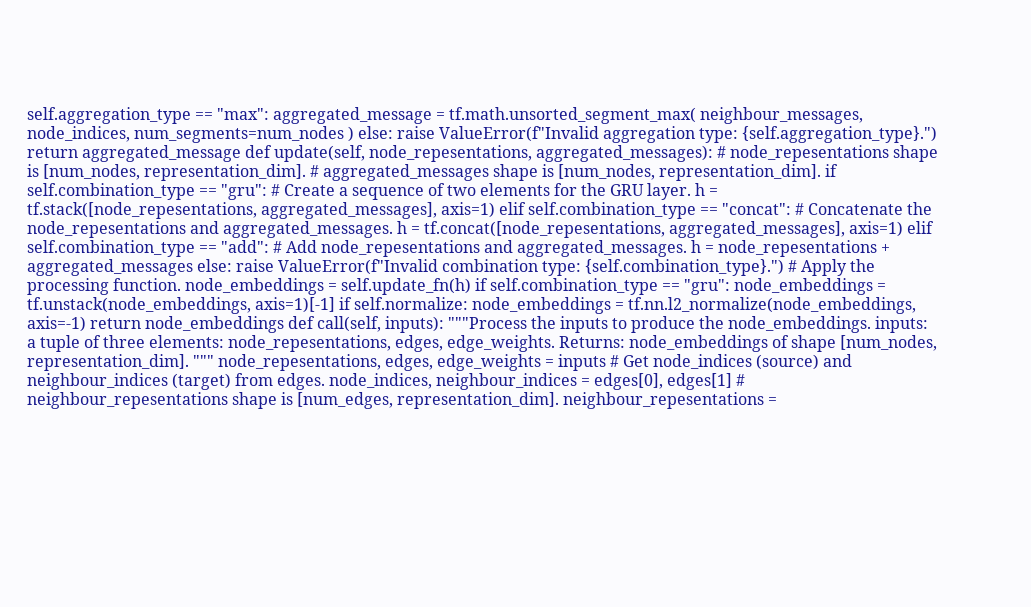self.aggregation_type == "max": aggregated_message = tf.math.unsorted_segment_max( neighbour_messages, node_indices, num_segments=num_nodes ) else: raise ValueError(f"Invalid aggregation type: {self.aggregation_type}.") return aggregated_message def update(self, node_repesentations, aggregated_messages): # node_repesentations shape is [num_nodes, representation_dim]. # aggregated_messages shape is [num_nodes, representation_dim]. if self.combination_type == "gru": # Create a sequence of two elements for the GRU layer. h = tf.stack([node_repesentations, aggregated_messages], axis=1) elif self.combination_type == "concat": # Concatenate the node_repesentations and aggregated_messages. h = tf.concat([node_repesentations, aggregated_messages], axis=1) elif self.combination_type == "add": # Add node_repesentations and aggregated_messages. h = node_repesentations + aggregated_messages else: raise ValueError(f"Invalid combination type: {self.combination_type}.") # Apply the processing function. node_embeddings = self.update_fn(h) if self.combination_type == "gru": node_embeddings = tf.unstack(node_embeddings, axis=1)[-1] if self.normalize: node_embeddings = tf.nn.l2_normalize(node_embeddings, axis=-1) return node_embeddings def call(self, inputs): """Process the inputs to produce the node_embeddings. inputs: a tuple of three elements: node_repesentations, edges, edge_weights. Returns: node_embeddings of shape [num_nodes, representation_dim]. """ node_repesentations, edges, edge_weights = inputs # Get node_indices (source) and neighbour_indices (target) from edges. node_indices, neighbour_indices = edges[0], edges[1] # neighbour_repesentations shape is [num_edges, representation_dim]. neighbour_repesentations =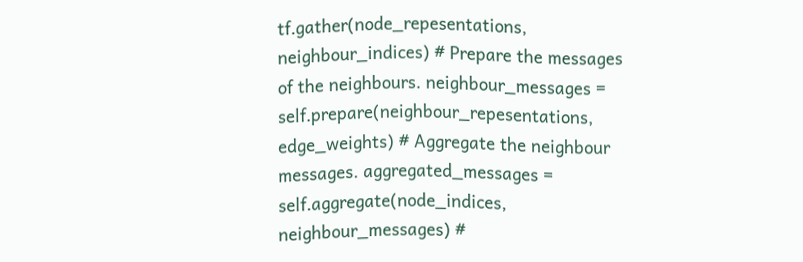tf.gather(node_repesentations, neighbour_indices) # Prepare the messages of the neighbours. neighbour_messages = self.prepare(neighbour_repesentations, edge_weights) # Aggregate the neighbour messages. aggregated_messages = self.aggregate(node_indices, neighbour_messages) #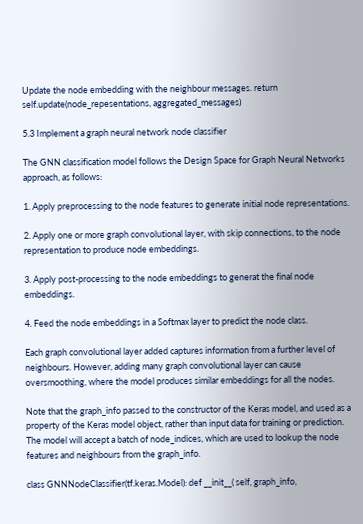Update the node embedding with the neighbour messages. return self.update(node_repesentations, aggregated_messages)

5.3 Implement a graph neural network node classifier

The GNN classification model follows the Design Space for Graph Neural Networks approach, as follows:

1. Apply preprocessing to the node features to generate initial node representations.

2. Apply one or more graph convolutional layer, with skip connections, to the node representation to produce node embeddings.

3. Apply post-processing to the node embeddings to generat the final node embeddings.

4. Feed the node embeddings in a Softmax layer to predict the node class.

Each graph convolutional layer added captures information from a further level of neighbours. However, adding many graph convolutional layer can cause oversmoothing, where the model produces similar embeddings for all the nodes.

Note that the graph_info passed to the constructor of the Keras model, and used as a property of the Keras model object, rather than input data for training or prediction. The model will accept a batch of node_indices, which are used to lookup the node features and neighbours from the graph_info.

class GNNNodeClassifier(tf.keras.Model): def __init__( self, graph_info,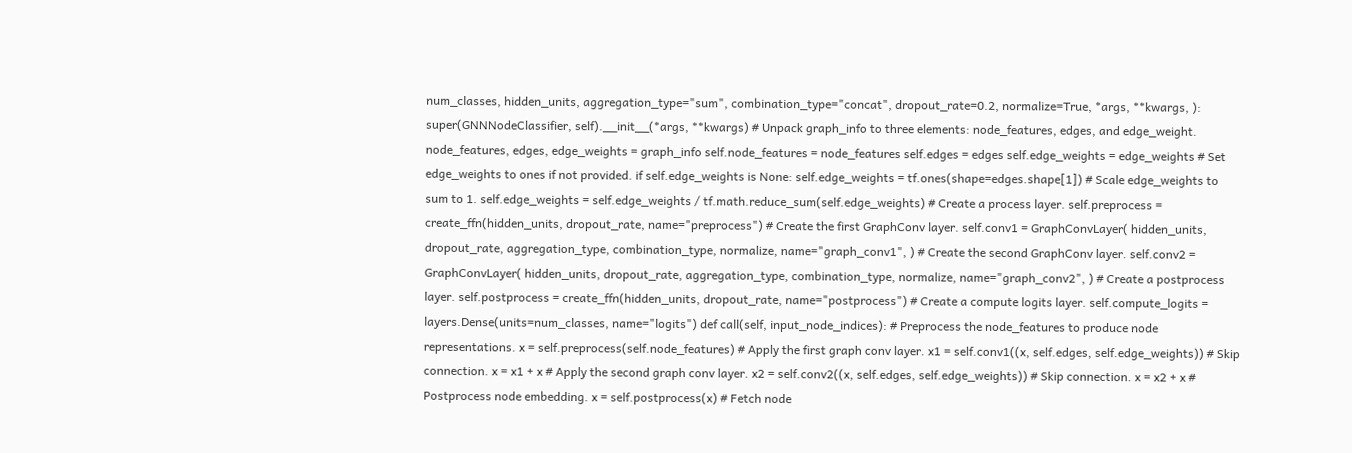num_classes, hidden_units, aggregation_type="sum", combination_type="concat", dropout_rate=0.2, normalize=True, *args, **kwargs, ): super(GNNNodeClassifier, self).__init__(*args, **kwargs) # Unpack graph_info to three elements: node_features, edges, and edge_weight. node_features, edges, edge_weights = graph_info self.node_features = node_features self.edges = edges self.edge_weights = edge_weights # Set edge_weights to ones if not provided. if self.edge_weights is None: self.edge_weights = tf.ones(shape=edges.shape[1]) # Scale edge_weights to sum to 1. self.edge_weights = self.edge_weights / tf.math.reduce_sum(self.edge_weights) # Create a process layer. self.preprocess = create_ffn(hidden_units, dropout_rate, name="preprocess") # Create the first GraphConv layer. self.conv1 = GraphConvLayer( hidden_units, dropout_rate, aggregation_type, combination_type, normalize, name="graph_conv1", ) # Create the second GraphConv layer. self.conv2 = GraphConvLayer( hidden_units, dropout_rate, aggregation_type, combination_type, normalize, name="graph_conv2", ) # Create a postprocess layer. self.postprocess = create_ffn(hidden_units, dropout_rate, name="postprocess") # Create a compute logits layer. self.compute_logits = layers.Dense(units=num_classes, name="logits") def call(self, input_node_indices): # Preprocess the node_features to produce node representations. x = self.preprocess(self.node_features) # Apply the first graph conv layer. x1 = self.conv1((x, self.edges, self.edge_weights)) # Skip connection. x = x1 + x # Apply the second graph conv layer. x2 = self.conv2((x, self.edges, self.edge_weights)) # Skip connection. x = x2 + x # Postprocess node embedding. x = self.postprocess(x) # Fetch node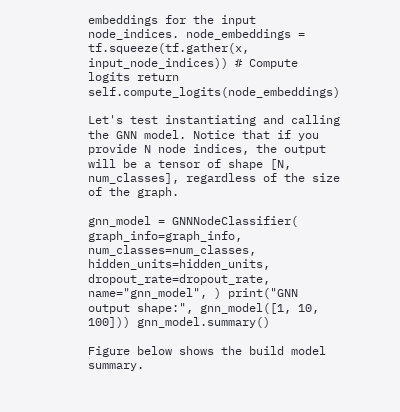embeddings for the input node_indices. node_embeddings = tf.squeeze(tf.gather(x, input_node_indices)) # Compute logits return self.compute_logits(node_embeddings)

Let's test instantiating and calling the GNN model. Notice that if you provide N node indices, the output will be a tensor of shape [N, num_classes], regardless of the size of the graph.

gnn_model = GNNNodeClassifier( graph_info=graph_info, num_classes=num_classes, hidden_units=hidden_units, dropout_rate=dropout_rate, name="gnn_model", ) print("GNN output shape:", gnn_model([1, 10, 100])) gnn_model.summary()

Figure below shows the build model summary.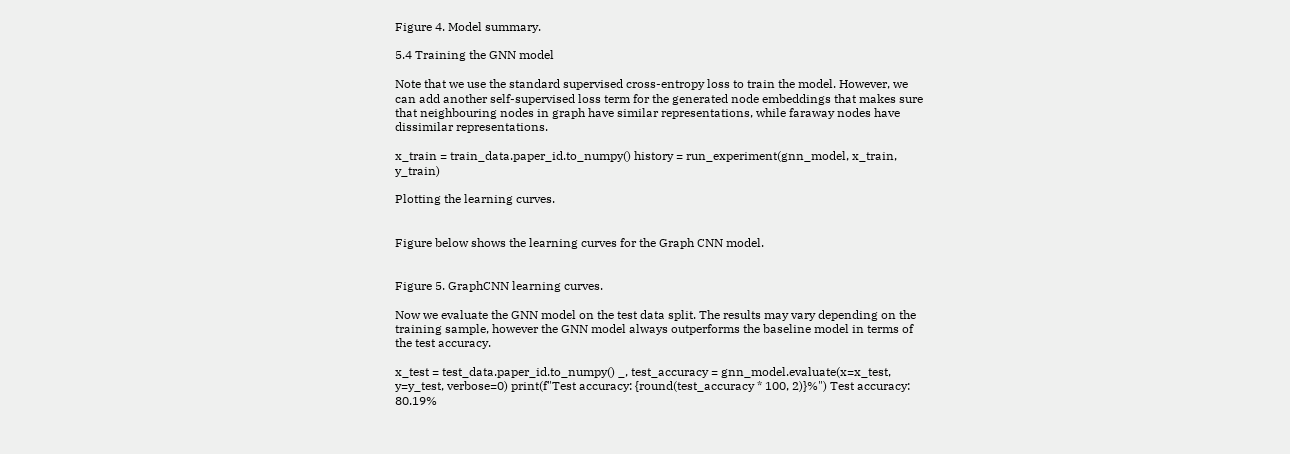Figure 4. Model summary.

5.4 Training the GNN model

Note that we use the standard supervised cross-entropy loss to train the model. However, we can add another self-supervised loss term for the generated node embeddings that makes sure that neighbouring nodes in graph have similar representations, while faraway nodes have dissimilar representations.

x_train = train_data.paper_id.to_numpy() history = run_experiment(gnn_model, x_train, y_train)

Plotting the learning curves.


Figure below shows the learning curves for the Graph CNN model.


Figure 5. GraphCNN learning curves.

Now we evaluate the GNN model on the test data split. The results may vary depending on the training sample, however the GNN model always outperforms the baseline model in terms of the test accuracy.

x_test = test_data.paper_id.to_numpy() _, test_accuracy = gnn_model.evaluate(x=x_test, y=y_test, verbose=0) print(f"Test accuracy: {round(test_accuracy * 100, 2)}%") Test accuracy: 80.19%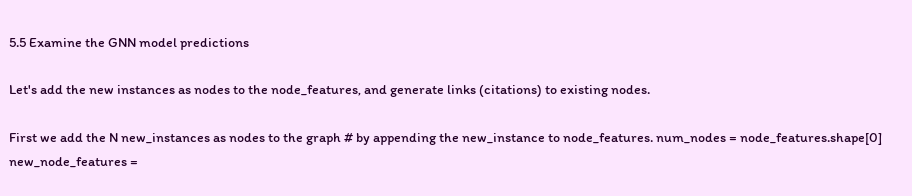5.5 Examine the GNN model predictions

Let's add the new instances as nodes to the node_features, and generate links (citations) to existing nodes.

First we add the N new_instances as nodes to the graph # by appending the new_instance to node_features. num_nodes = node_features.shape[0] new_node_features =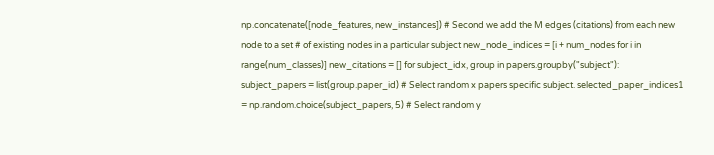np.concatenate([node_features, new_instances]) # Second we add the M edges (citations) from each new node to a set # of existing nodes in a particular subject new_node_indices = [i + num_nodes for i in range(num_classes)] new_citations = [] for subject_idx, group in papers.groupby("subject"): subject_papers = list(group.paper_id) # Select random x papers specific subject. selected_paper_indices1 = np.random.choice(subject_papers, 5) # Select random y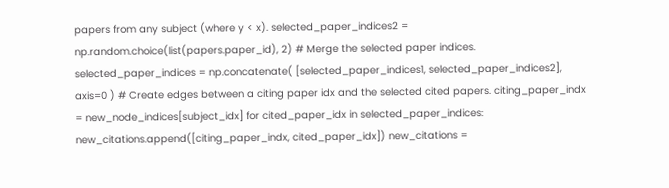papers from any subject (where y < x). selected_paper_indices2 = np.random.choice(list(papers.paper_id), 2) # Merge the selected paper indices. selected_paper_indices = np.concatenate( [selected_paper_indices1, selected_paper_indices2], axis=0 ) # Create edges between a citing paper idx and the selected cited papers. citing_paper_indx = new_node_indices[subject_idx] for cited_paper_idx in selected_paper_indices: new_citations.append([citing_paper_indx, cited_paper_idx]) new_citations =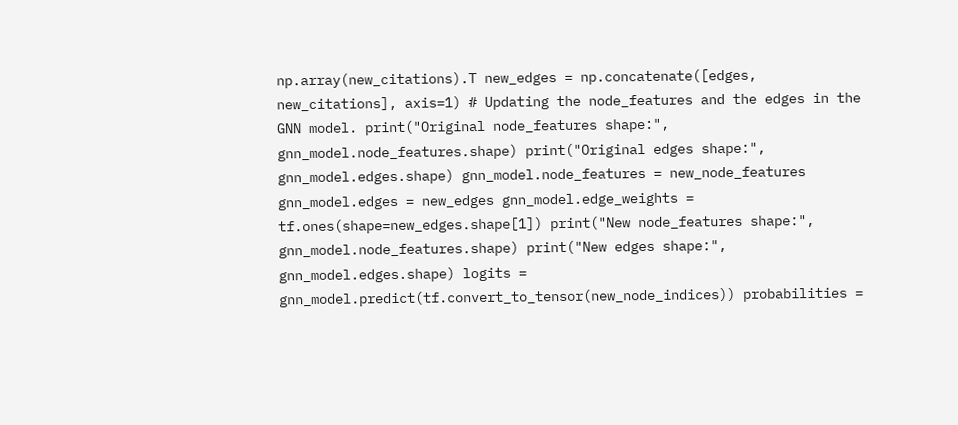np.array(new_citations).T new_edges = np.concatenate([edges, new_citations], axis=1) # Updating the node_features and the edges in the GNN model. print("Original node_features shape:", gnn_model.node_features.shape) print("Original edges shape:", gnn_model.edges.shape) gnn_model.node_features = new_node_features gnn_model.edges = new_edges gnn_model.edge_weights = tf.ones(shape=new_edges.shape[1]) print("New node_features shape:", gnn_model.node_features.shape) print("New edges shape:", gnn_model.edges.shape) logits = gnn_model.predict(tf.convert_to_tensor(new_node_indices)) probabilities =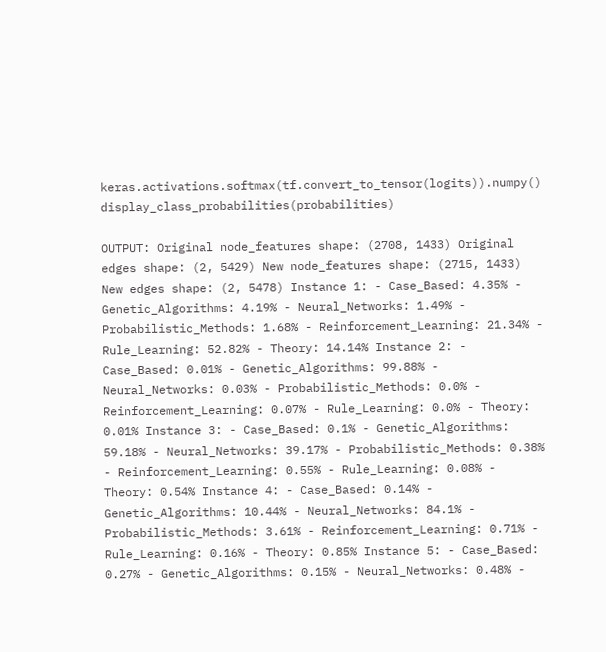keras.activations.softmax(tf.convert_to_tensor(logits)).numpy() display_class_probabilities(probabilities)

OUTPUT: Original node_features shape: (2708, 1433) Original edges shape: (2, 5429) New node_features shape: (2715, 1433) New edges shape: (2, 5478) Instance 1: - Case_Based: 4.35% - Genetic_Algorithms: 4.19% - Neural_Networks: 1.49% - Probabilistic_Methods: 1.68% - Reinforcement_Learning: 21.34% - Rule_Learning: 52.82% - Theory: 14.14% Instance 2: - Case_Based: 0.01% - Genetic_Algorithms: 99.88% - Neural_Networks: 0.03% - Probabilistic_Methods: 0.0% - Reinforcement_Learning: 0.07% - Rule_Learning: 0.0% - Theory: 0.01% Instance 3: - Case_Based: 0.1% - Genetic_Algorithms: 59.18% - Neural_Networks: 39.17% - Probabilistic_Methods: 0.38% - Reinforcement_Learning: 0.55% - Rule_Learning: 0.08% - Theory: 0.54% Instance 4: - Case_Based: 0.14% - Genetic_Algorithms: 10.44% - Neural_Networks: 84.1% - Probabilistic_Methods: 3.61% - Reinforcement_Learning: 0.71% - Rule_Learning: 0.16% - Theory: 0.85% Instance 5: - Case_Based: 0.27% - Genetic_Algorithms: 0.15% - Neural_Networks: 0.48% -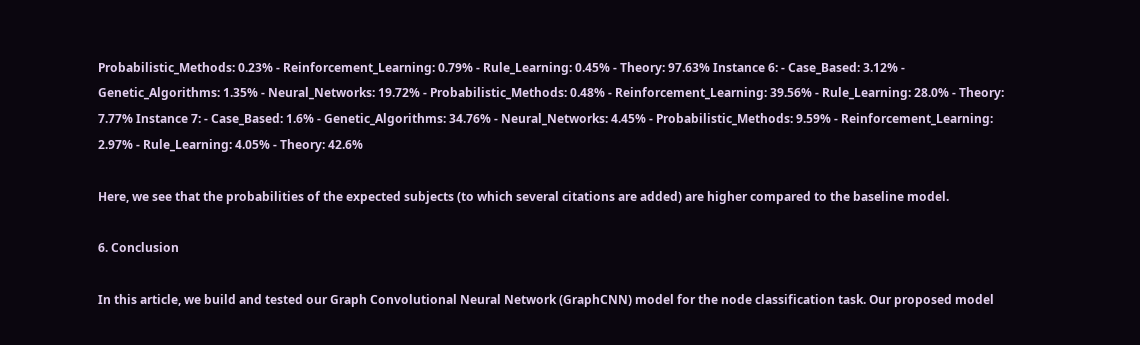Probabilistic_Methods: 0.23% - Reinforcement_Learning: 0.79% - Rule_Learning: 0.45% - Theory: 97.63% Instance 6: - Case_Based: 3.12% - Genetic_Algorithms: 1.35% - Neural_Networks: 19.72% - Probabilistic_Methods: 0.48% - Reinforcement_Learning: 39.56% - Rule_Learning: 28.0% - Theory: 7.77% Instance 7: - Case_Based: 1.6% - Genetic_Algorithms: 34.76% - Neural_Networks: 4.45% - Probabilistic_Methods: 9.59% - Reinforcement_Learning: 2.97% - Rule_Learning: 4.05% - Theory: 42.6%

Here, we see that the probabilities of the expected subjects (to which several citations are added) are higher compared to the baseline model.

6. Conclusion

In this article, we build and tested our Graph Convolutional Neural Network (GraphCNN) model for the node classification task. Our proposed model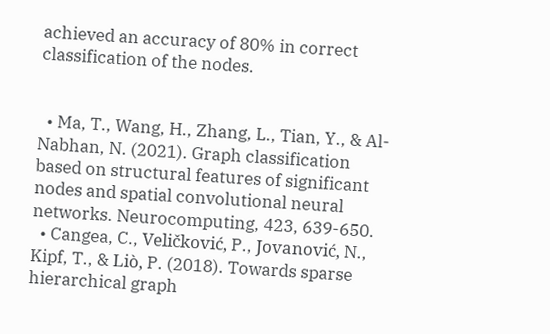achieved an accuracy of 80% in correct classification of the nodes.


  • Ma, T., Wang, H., Zhang, L., Tian, Y., & Al-Nabhan, N. (2021). Graph classification based on structural features of significant nodes and spatial convolutional neural networks. Neurocomputing, 423, 639-650.
  • Cangea, C., Veličković, P., Jovanović, N., Kipf, T., & Liò, P. (2018). Towards sparse hierarchical graph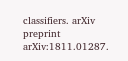classifiers. arXiv preprint arXiv:1811.01287.